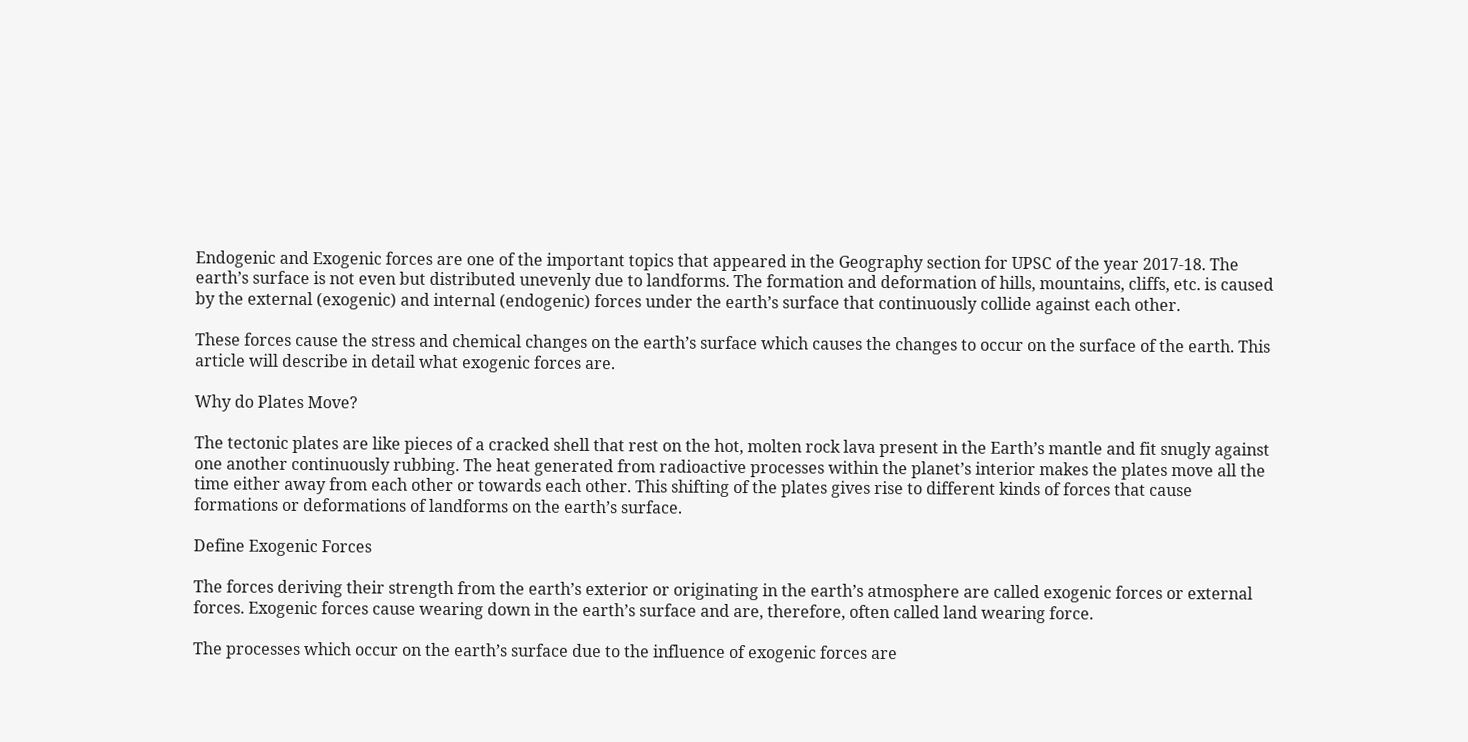Endogenic and Exogenic forces are one of the important topics that appeared in the Geography section for UPSC of the year 2017-18. The earth’s surface is not even but distributed unevenly due to landforms. The formation and deformation of hills, mountains, cliffs, etc. is caused by the external (exogenic) and internal (endogenic) forces under the earth’s surface that continuously collide against each other.

These forces cause the stress and chemical changes on the earth’s surface which causes the changes to occur on the surface of the earth. This article will describe in detail what exogenic forces are.

Why do Plates Move?

The tectonic plates are like pieces of a cracked shell that rest on the hot, molten rock lava present in the Earth’s mantle and fit snugly against one another continuously rubbing. The heat generated from radioactive processes within the planet’s interior makes the plates move all the time either away from each other or towards each other. This shifting of the plates gives rise to different kinds of forces that cause formations or deformations of landforms on the earth’s surface.

Define Exogenic Forces

The forces deriving their strength from the earth’s exterior or originating in the earth’s atmosphere are called exogenic forces or external forces. Exogenic forces cause wearing down in the earth’s surface and are, therefore, often called land wearing force.

The processes which occur on the earth’s surface due to the influence of exogenic forces are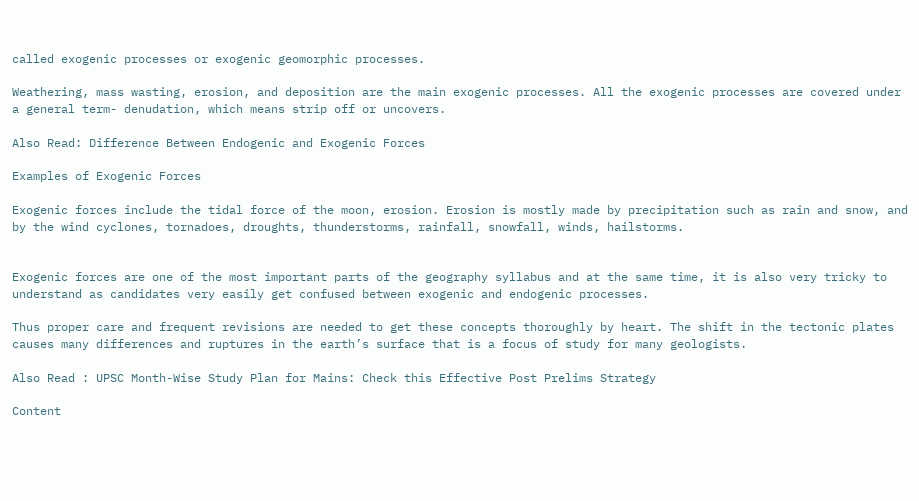called exogenic processes or exogenic geomorphic processes.

Weathering, mass wasting, erosion, and deposition are the main exogenic processes. All the exogenic processes are covered under a general term- denudation, which means strip off or uncovers.

Also Read: Difference Between Endogenic and Exogenic Forces

Examples of Exogenic Forces

Exogenic forces include the tidal force of the moon, erosion. Erosion is mostly made by precipitation such as rain and snow, and by the wind cyclones, tornadoes, droughts, thunderstorms, rainfall, snowfall, winds, hailstorms.


Exogenic forces are one of the most important parts of the geography syllabus and at the same time, it is also very tricky to understand as candidates very easily get confused between exogenic and endogenic processes.

Thus proper care and frequent revisions are needed to get these concepts thoroughly by heart. The shift in the tectonic plates causes many differences and ruptures in the earth’s surface that is a focus of study for many geologists.

Also Read : UPSC Month-Wise Study Plan for Mains: Check this Effective Post Prelims Strategy

Content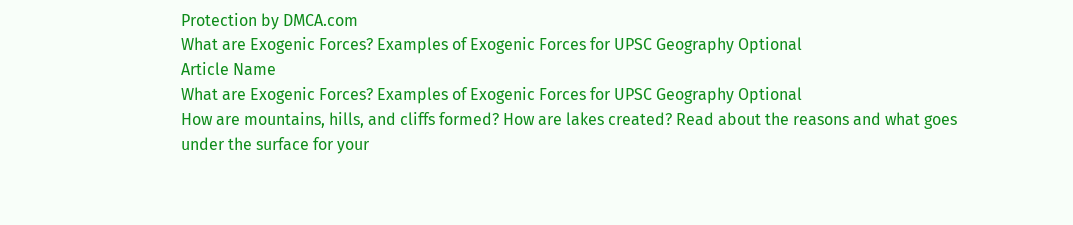Protection by DMCA.com
What are Exogenic Forces? Examples of Exogenic Forces for UPSC Geography Optional
Article Name
What are Exogenic Forces? Examples of Exogenic Forces for UPSC Geography Optional
How are mountains, hills, and cliffs formed? How are lakes created? Read about the reasons and what goes under the surface for your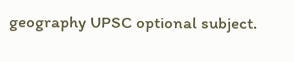geography UPSC optional subject.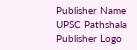Publisher Name
UPSC Pathshala
Publisher Logo